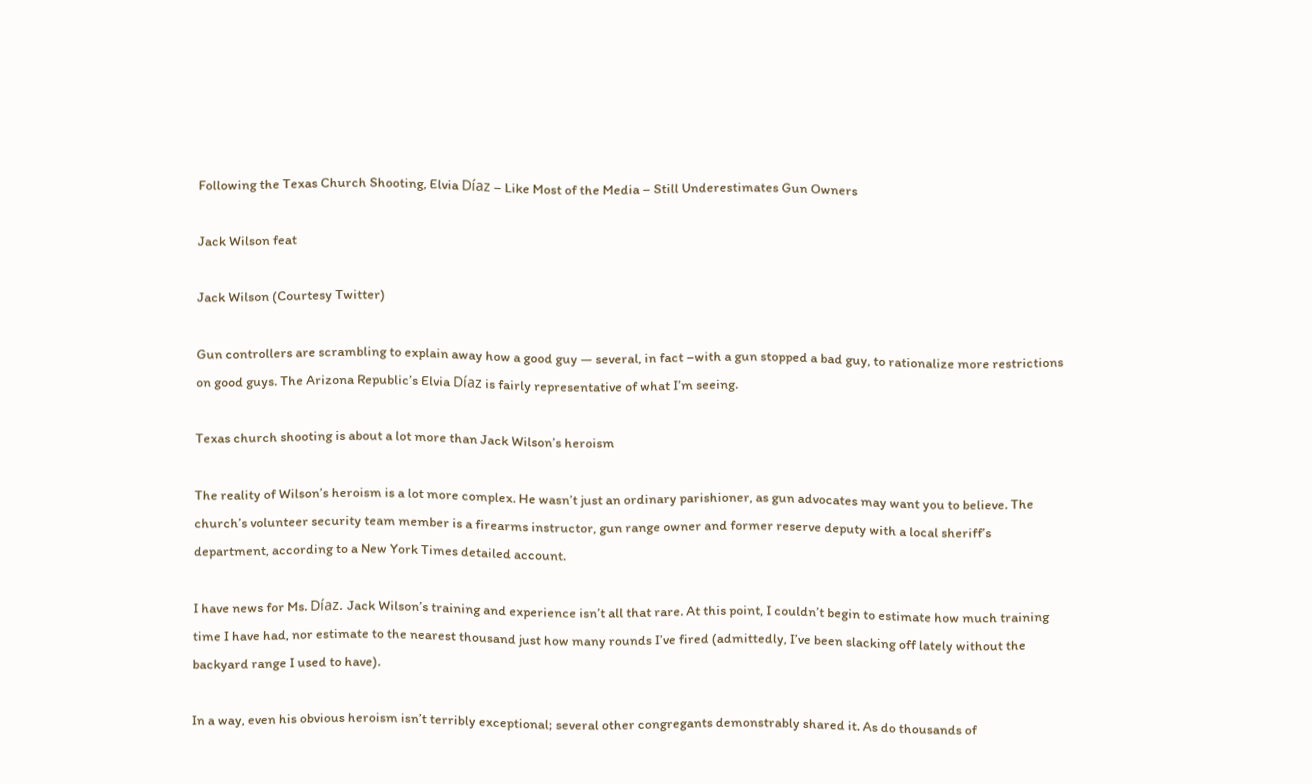Following the Texas Church Shooting, Elvia Díaz – Like Most of the Media – Still Underestimates Gun Owners

Jack Wilson feat

Jack Wilson (Courtesy Twitter)

Gun controllers are scrambling to explain away how a good guy — several, in fact –with a gun stopped a bad guy, to rationalize more restrictions on good guys. The Arizona Republic’s Elvia Díaz is fairly representative of what I’m seeing.

Texas church shooting is about a lot more than Jack Wilson’s heroism

The reality of Wilson’s heroism is a lot more complex. He wasn’t just an ordinary parishioner, as gun advocates may want you to believe. The church’s volunteer security team member is a firearms instructor, gun range owner and former reserve deputy with a local sheriff’s department, according to a New York Times detailed account.

I have news for Ms. Díaz. Jack Wilson’s training and experience isn’t all that rare. At this point, I couldn’t begin to estimate how much training time I have had, nor estimate to the nearest thousand just how many rounds I’ve fired (admittedly, I’ve been slacking off lately without the backyard range I used to have).

In a way, even his obvious heroism isn’t terribly exceptional; several other congregants demonstrably shared it. As do thousands of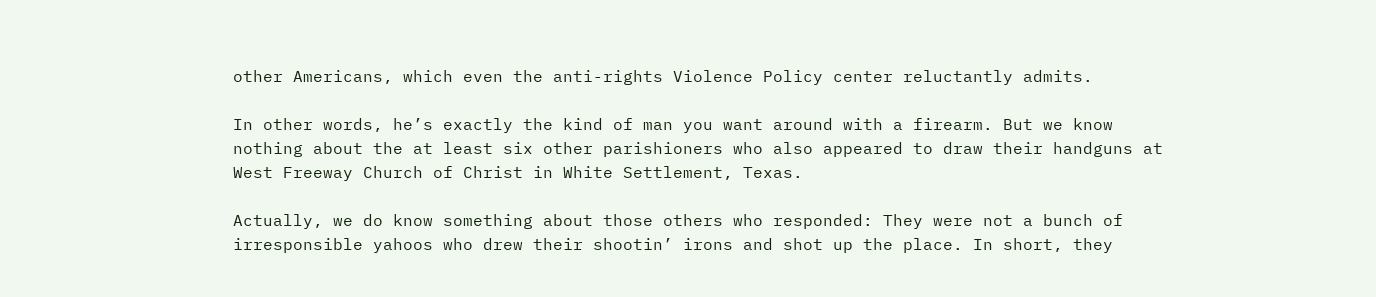other Americans, which even the anti-rights Violence Policy center reluctantly admits.

In other words, he’s exactly the kind of man you want around with a firearm. But we know nothing about the at least six other parishioners who also appeared to draw their handguns at West Freeway Church of Christ in White Settlement, Texas.

Actually, we do know something about those others who responded: They were not a bunch of irresponsible yahoos who drew their shootin’ irons and shot up the place. In short, they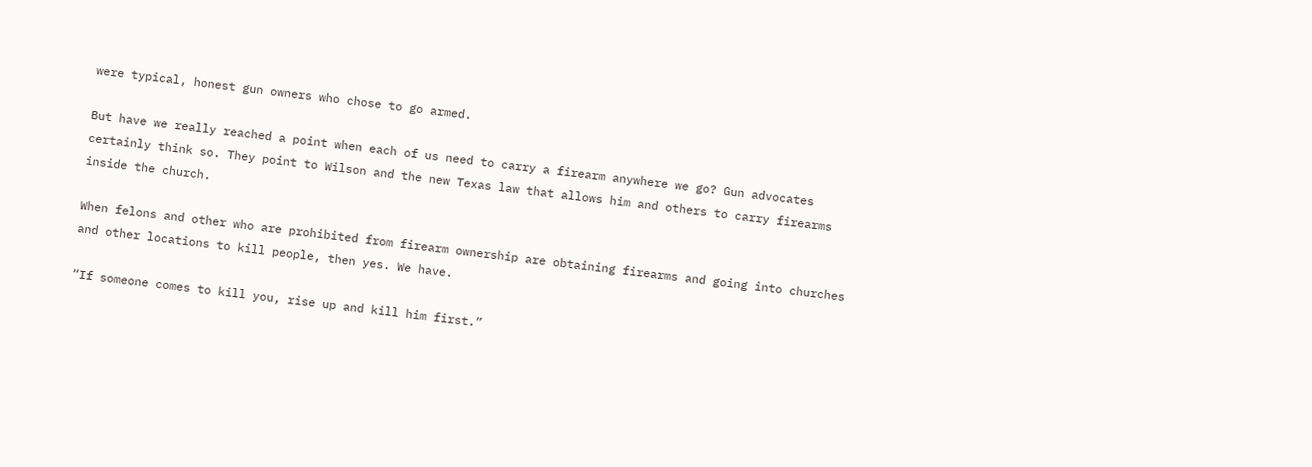were typical, honest gun owners who chose to go armed.

But have we really reached a point when each of us need to carry a firearm anywhere we go? Gun advocates certainly think so. They point to Wilson and the new Texas law that allows him and others to carry firearms inside the church.

When felons and other who are prohibited from firearm ownership are obtaining firearms and going into churches and other locations to kill people, then yes. We have.

“If someone comes to kill you, rise up and kill him first.”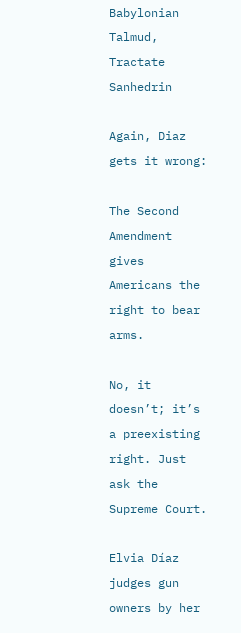Babylonian Talmud, Tractate Sanhedrin

Again, Diaz gets it wrong:

The Second Amendment gives Americans the right to bear arms.

No, it doesn’t; it’s a preexisting right. Just ask the Supreme Court.

Elvia Díaz judges gun owners by her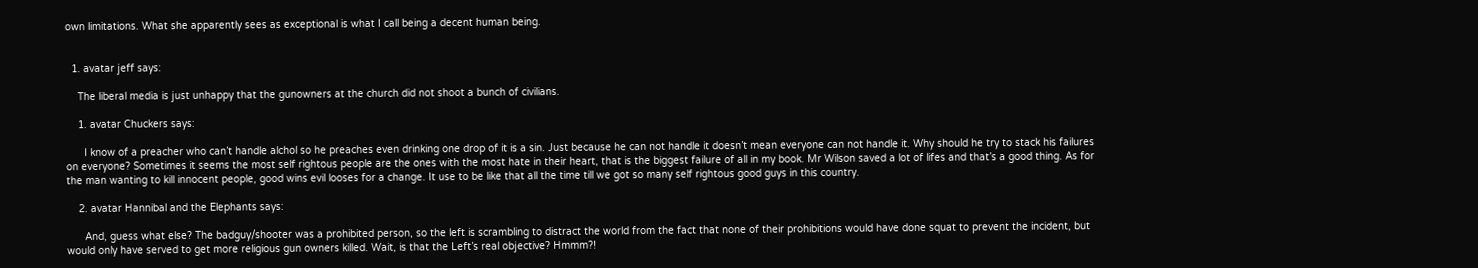own limitations. What she apparently sees as exceptional is what I call being a decent human being.


  1. avatar jeff says:

    The liberal media is just unhappy that the gunowners at the church did not shoot a bunch of civilians.

    1. avatar Chuckers says:

      I know of a preacher who can’t handle alchol so he preaches even drinking one drop of it is a sin. Just because he can not handle it doesn’t mean everyone can not handle it. Why should he try to stack his failures on everyone? Sometimes it seems the most self rightous people are the ones with the most hate in their heart, that is the biggest failure of all in my book. Mr Wilson saved a lot of lifes and that’s a good thing. As for the man wanting to kill innocent people, good wins evil looses for a change. It use to be like that all the time till we got so many self rightous good guys in this country.

    2. avatar Hannibal and the Elephants says:

      And, guess what else? The badguy/shooter was a prohibited person, so the left is scrambling to distract the world from the fact that none of their prohibitions would have done squat to prevent the incident, but would only have served to get more religious gun owners killed. Wait, is that the Left’s real objective? Hmmm?!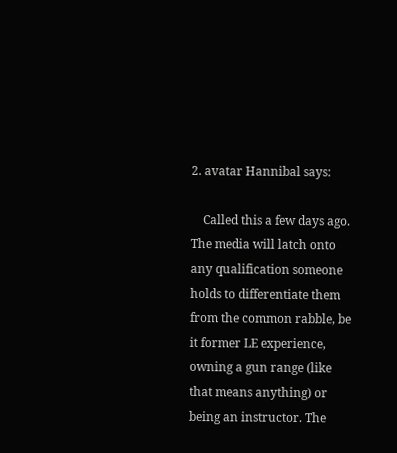2. avatar Hannibal says:

    Called this a few days ago. The media will latch onto any qualification someone holds to differentiate them from the common rabble, be it former LE experience, owning a gun range (like that means anything) or being an instructor. The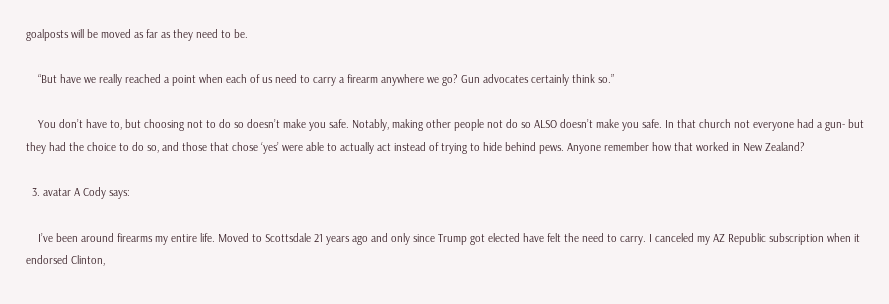goalposts will be moved as far as they need to be.

    “But have we really reached a point when each of us need to carry a firearm anywhere we go? Gun advocates certainly think so.”

    You don’t have to, but choosing not to do so doesn’t make you safe. Notably, making other people not do so ALSO doesn’t make you safe. In that church not everyone had a gun- but they had the choice to do so, and those that chose ‘yes’ were able to actually act instead of trying to hide behind pews. Anyone remember how that worked in New Zealand?

  3. avatar A Cody says:

    I’ve been around firearms my entire life. Moved to Scottsdale 21 years ago and only since Trump got elected have felt the need to carry. I canceled my AZ Republic subscription when it endorsed Clinton,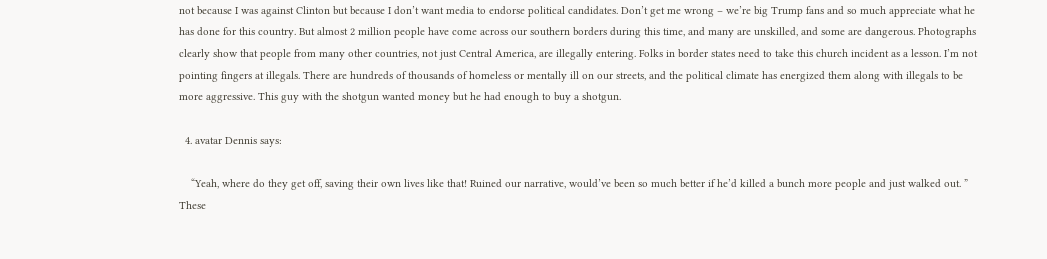not because I was against Clinton but because I don’t want media to endorse political candidates. Don’t get me wrong – we’re big Trump fans and so much appreciate what he has done for this country. But almost 2 million people have come across our southern borders during this time, and many are unskilled, and some are dangerous. Photographs clearly show that people from many other countries, not just Central America, are illegally entering. Folks in border states need to take this church incident as a lesson. I’m not pointing fingers at illegals. There are hundreds of thousands of homeless or mentally ill on our streets, and the political climate has energized them along with illegals to be more aggressive. This guy with the shotgun wanted money but he had enough to buy a shotgun.

  4. avatar Dennis says:

    “Yeah, where do they get off, saving their own lives like that! Ruined our narrative, would’ve been so much better if he’d killed a bunch more people and just walked out. ” These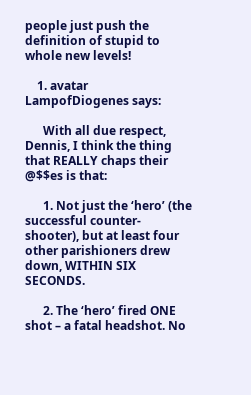people just push the definition of stupid to whole new levels!

    1. avatar LampofDiogenes says:

      With all due respect, Dennis, I think the thing that REALLY chaps their @$$es is that:

      1. Not just the ‘hero’ (the successful counter-shooter), but at least four other parishioners drew down, WITHIN SIX SECONDS.

      2. The ‘hero’ fired ONE shot – a fatal headshot. No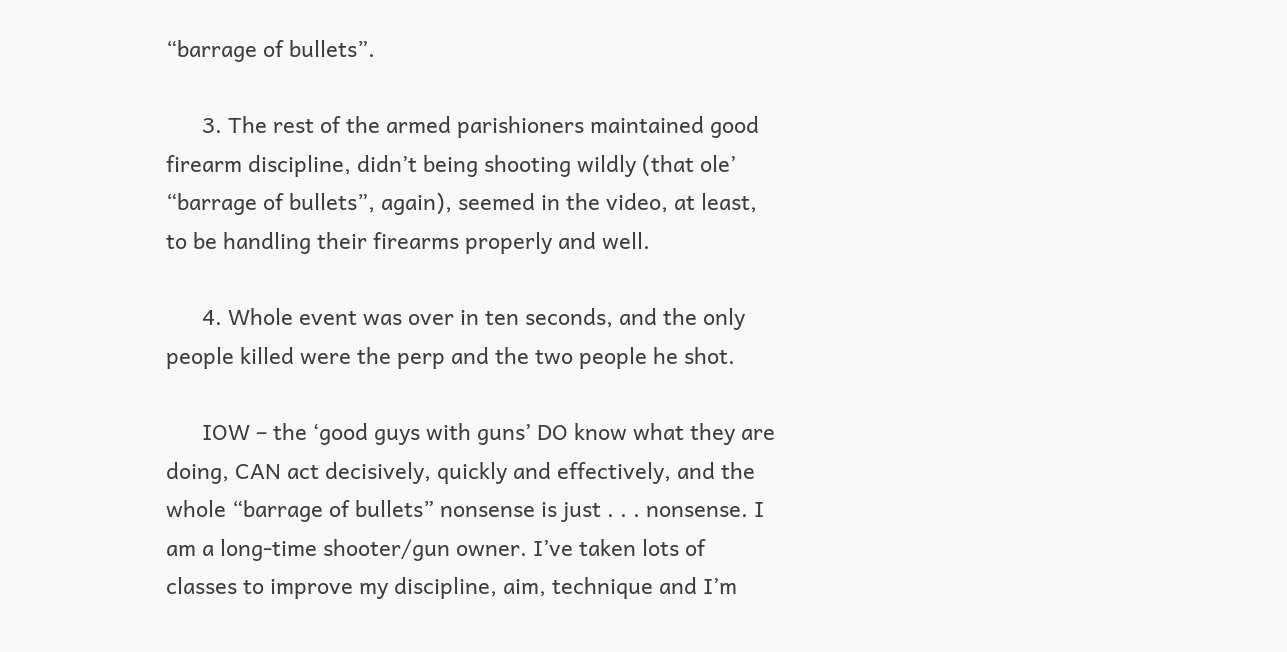“barrage of bullets”.

      3. The rest of the armed parishioners maintained good firearm discipline, didn’t being shooting wildly (that ole’ “barrage of bullets”, again), seemed in the video, at least, to be handling their firearms properly and well.

      4. Whole event was over in ten seconds, and the only people killed were the perp and the two people he shot.

      IOW – the ‘good guys with guns’ DO know what they are doing, CAN act decisively, quickly and effectively, and the whole “barrage of bullets” nonsense is just . . . nonsense. I am a long-time shooter/gun owner. I’ve taken lots of classes to improve my discipline, aim, technique and I’m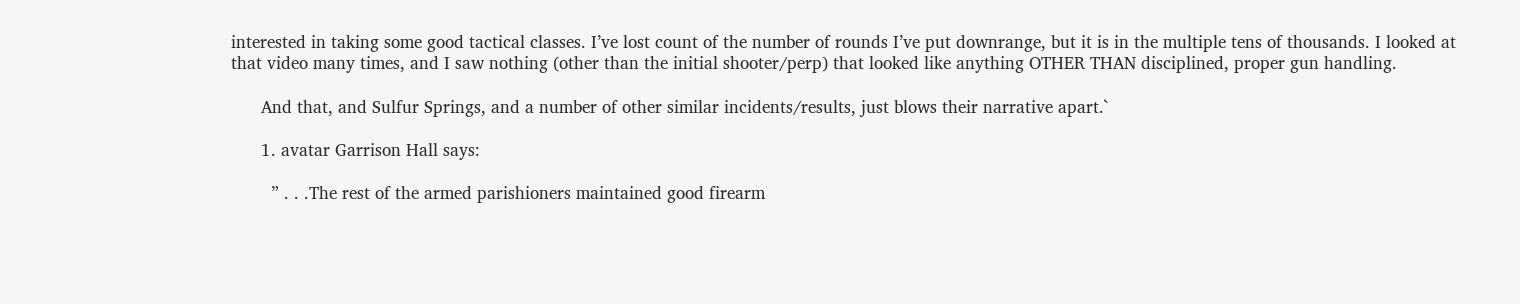interested in taking some good tactical classes. I’ve lost count of the number of rounds I’ve put downrange, but it is in the multiple tens of thousands. I looked at that video many times, and I saw nothing (other than the initial shooter/perp) that looked like anything OTHER THAN disciplined, proper gun handling.

      And that, and Sulfur Springs, and a number of other similar incidents/results, just blows their narrative apart.`

      1. avatar Garrison Hall says:

        ” . . .The rest of the armed parishioners maintained good firearm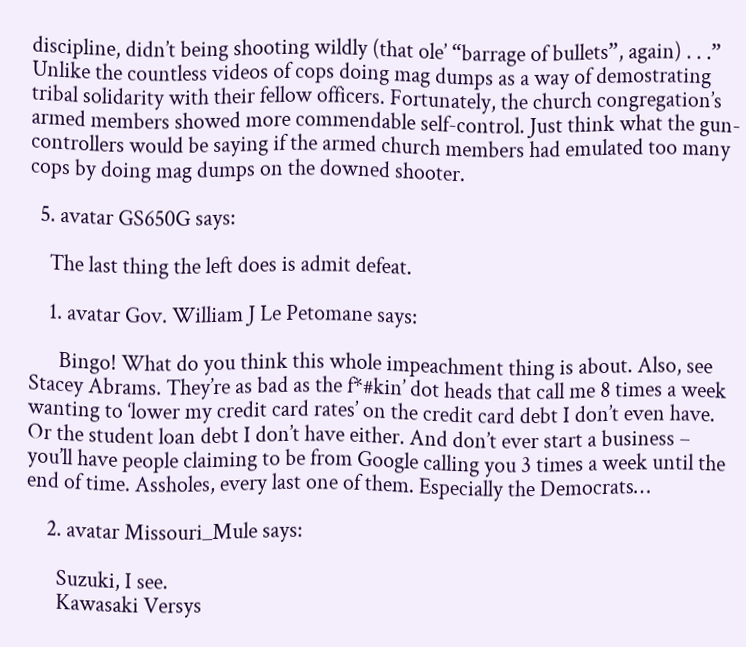discipline, didn’t being shooting wildly (that ole’ “barrage of bullets”, again) . . .” Unlike the countless videos of cops doing mag dumps as a way of demostrating tribal solidarity with their fellow officers. Fortunately, the church congregation’s armed members showed more commendable self-control. Just think what the gun-controllers would be saying if the armed church members had emulated too many cops by doing mag dumps on the downed shooter.

  5. avatar GS650G says:

    The last thing the left does is admit defeat.

    1. avatar Gov. William J Le Petomane says:

      Bingo! What do you think this whole impeachment thing is about. Also, see Stacey Abrams. They’re as bad as the f*#kin’ dot heads that call me 8 times a week wanting to ‘lower my credit card rates’ on the credit card debt I don’t even have. Or the student loan debt I don’t have either. And don’t ever start a business – you’ll have people claiming to be from Google calling you 3 times a week until the end of time. Assholes, every last one of them. Especially the Democrats…

    2. avatar Missouri_Mule says:

      Suzuki, I see.
      Kawasaki Versys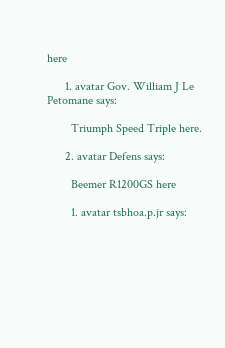here

      1. avatar Gov. William J Le Petomane says:

        Triumph Speed Triple here.

      2. avatar Defens says:

        Beemer R1200GS here

        1. avatar tsbhoa.p.jr says: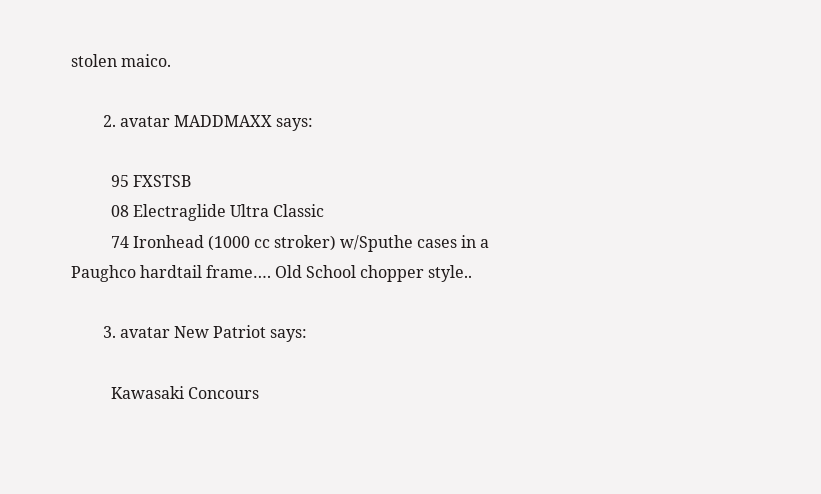stolen maico.

        2. avatar MADDMAXX says:

          95 FXSTSB
          08 Electraglide Ultra Classic
          74 Ironhead (1000 cc stroker) w/Sputhe cases in a Paughco hardtail frame…. Old School chopper style..

        3. avatar New Patriot says:

          Kawasaki Concours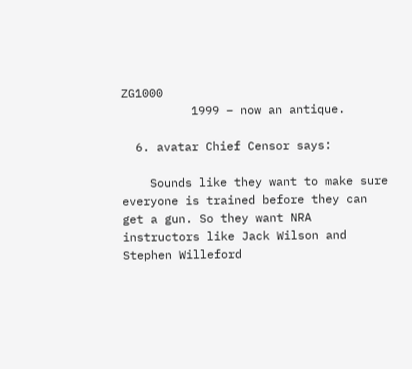ZG1000
          1999 – now an antique.

  6. avatar Chief Censor says:

    Sounds like they want to make sure everyone is trained before they can get a gun. So they want NRA instructors like Jack Wilson and Stephen Willeford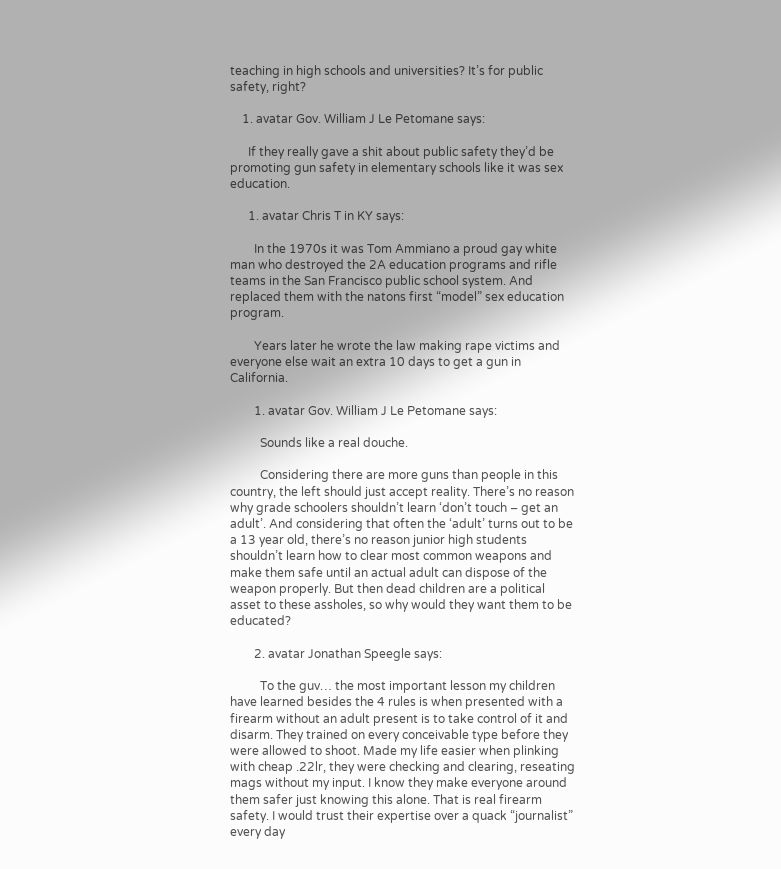teaching in high schools and universities? It’s for public safety, right?

    1. avatar Gov. William J Le Petomane says:

      If they really gave a shit about public safety they’d be promoting gun safety in elementary schools like it was sex education.

      1. avatar Chris T in KY says:

        In the 1970s it was Tom Ammiano a proud gay white man who destroyed the 2A education programs and rifle teams in the San Francisco public school system. And replaced them with the natons first “model” sex education program.

        Years later he wrote the law making rape victims and everyone else wait an extra 10 days to get a gun in California.

        1. avatar Gov. William J Le Petomane says:

          Sounds like a real douche.

          Considering there are more guns than people in this country, the left should just accept reality. There’s no reason why grade schoolers shouldn’t learn ‘don’t touch – get an adult’. And considering that often the ‘adult’ turns out to be a 13 year old, there’s no reason junior high students shouldn’t learn how to clear most common weapons and make them safe until an actual adult can dispose of the weapon properly. But then dead children are a political asset to these assholes, so why would they want them to be educated?

        2. avatar Jonathan Speegle says:

          To the guv… the most important lesson my children have learned besides the 4 rules is when presented with a firearm without an adult present is to take control of it and disarm. They trained on every conceivable type before they were allowed to shoot. Made my life easier when plinking with cheap .22lr, they were checking and clearing, reseating mags without my input. I know they make everyone around them safer just knowing this alone. That is real firearm safety. I would trust their expertise over a quack “journalist” every day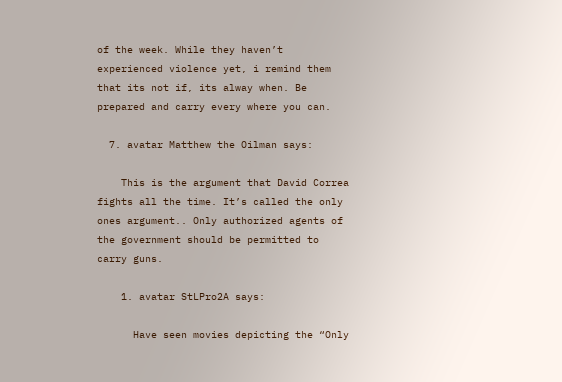of the week. While they haven’t experienced violence yet, i remind them that its not if, its alway when. Be prepared and carry every where you can.

  7. avatar Matthew the Oilman says:

    This is the argument that David Correa fights all the time. It’s called the only ones argument.. Only authorized agents of the government should be permitted to carry guns.

    1. avatar StLPro2A says:

      Have seen movies depicting the “Only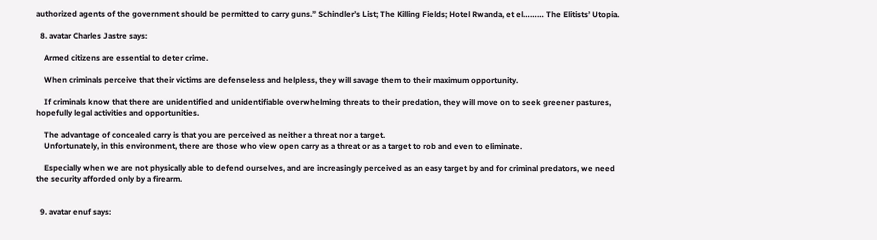authorized agents of the government should be permitted to carry guns.” Schindler’s List; The Killing Fields; Hotel Rwanda, et el……… The Elitists’ Utopia.

  8. avatar Charles Jastre says:

    Armed citizens are essential to deter crime.

    When criminals perceive that their victims are defenseless and helpless, they will savage them to their maximum opportunity.

    If criminals know that there are unidentified and unidentifiable overwhelming threats to their predation, they will move on to seek greener pastures, hopefully legal activities and opportunities.

    The advantage of concealed carry is that you are perceived as neither a threat nor a target.
    Unfortunately, in this environment, there are those who view open carry as a threat or as a target to rob and even to eliminate.

    Especially when we are not physically able to defend ourselves, and are increasingly perceived as an easy target by and for criminal predators, we need the security afforded only by a firearm.


  9. avatar enuf says: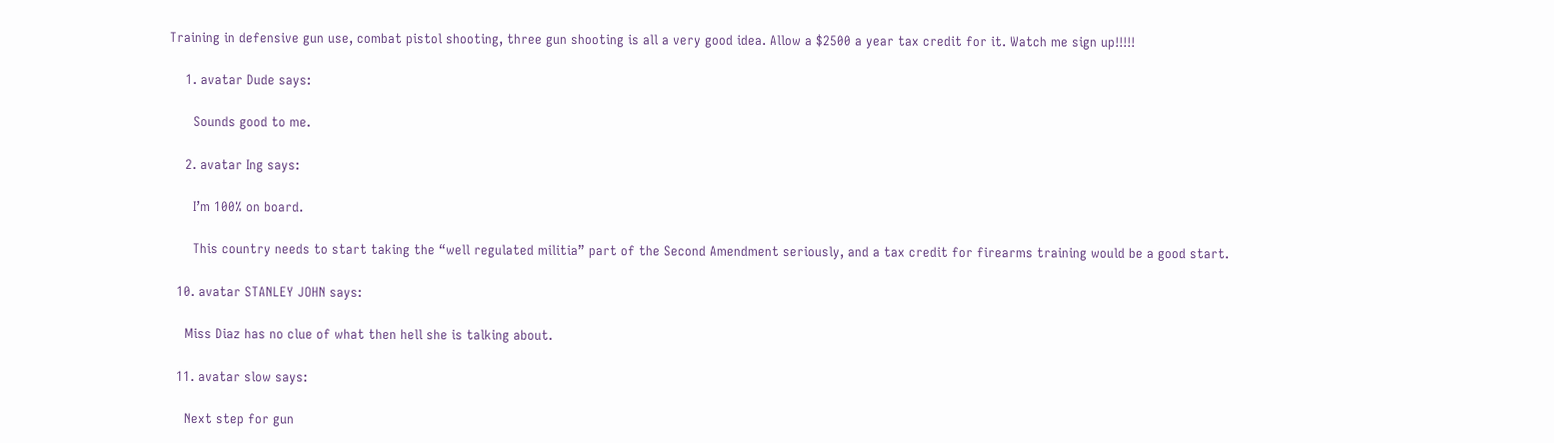Training in defensive gun use, combat pistol shooting, three gun shooting is all a very good idea. Allow a $2500 a year tax credit for it. Watch me sign up!!!!!

    1. avatar Dude says:

      Sounds good to me.

    2. avatar Ing says:

      I’m 100% on board.

      This country needs to start taking the “well regulated militia” part of the Second Amendment seriously, and a tax credit for firearms training would be a good start.

  10. avatar STANLEY JOHN says:

    Miss Diaz has no clue of what then hell she is talking about.

  11. avatar slow says:

    Next step for gun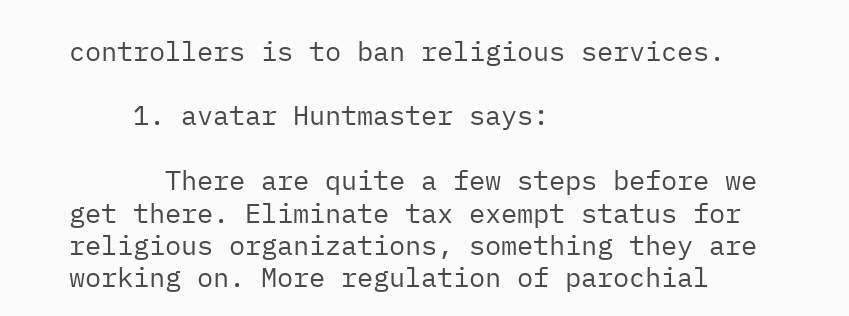controllers is to ban religious services.

    1. avatar Huntmaster says:

      There are quite a few steps before we get there. Eliminate tax exempt status for religious organizations, something they are working on. More regulation of parochial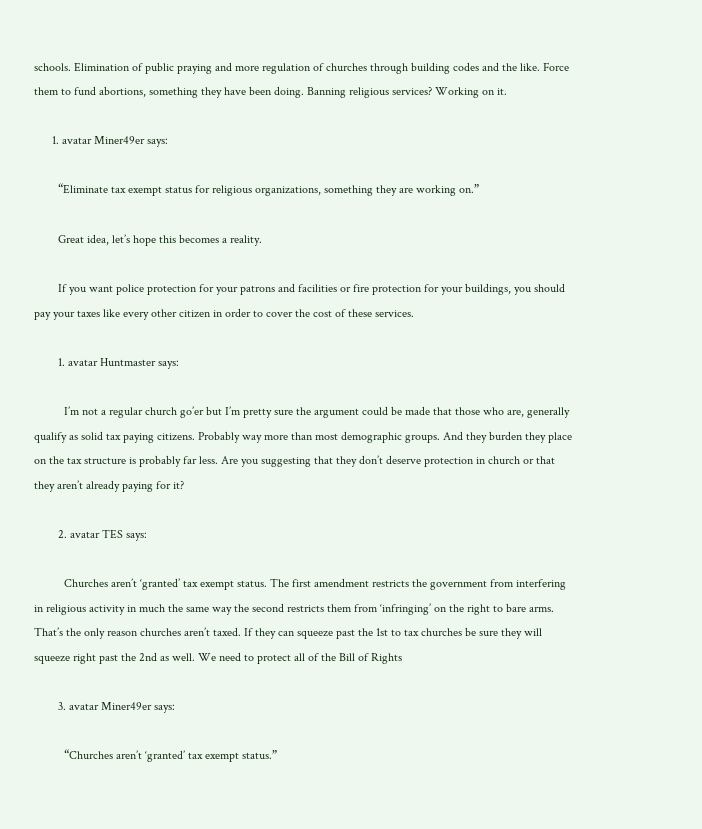schools. Elimination of public praying and more regulation of churches through building codes and the like. Force them to fund abortions, something they have been doing. Banning religious services? Working on it.

      1. avatar Miner49er says:

        “Eliminate tax exempt status for religious organizations, something they are working on.”

        Great idea, let’s hope this becomes a reality.

        If you want police protection for your patrons and facilities or fire protection for your buildings, you should pay your taxes like every other citizen in order to cover the cost of these services.

        1. avatar Huntmaster says:

          I’m not a regular church go’er but I’m pretty sure the argument could be made that those who are, generally qualify as solid tax paying citizens. Probably way more than most demographic groups. And they burden they place on the tax structure is probably far less. Are you suggesting that they don’t deserve protection in church or that they aren’t already paying for it?

        2. avatar TES says:

          Churches aren’t ‘granted’ tax exempt status. The first amendment restricts the government from interfering in religious activity in much the same way the second restricts them from ‘infringing’ on the right to bare arms. That’s the only reason churches aren’t taxed. If they can squeeze past the 1st to tax churches be sure they will squeeze right past the 2nd as well. We need to protect all of the Bill of Rights

        3. avatar Miner49er says:

          “Churches aren’t ‘granted’ tax exempt status.”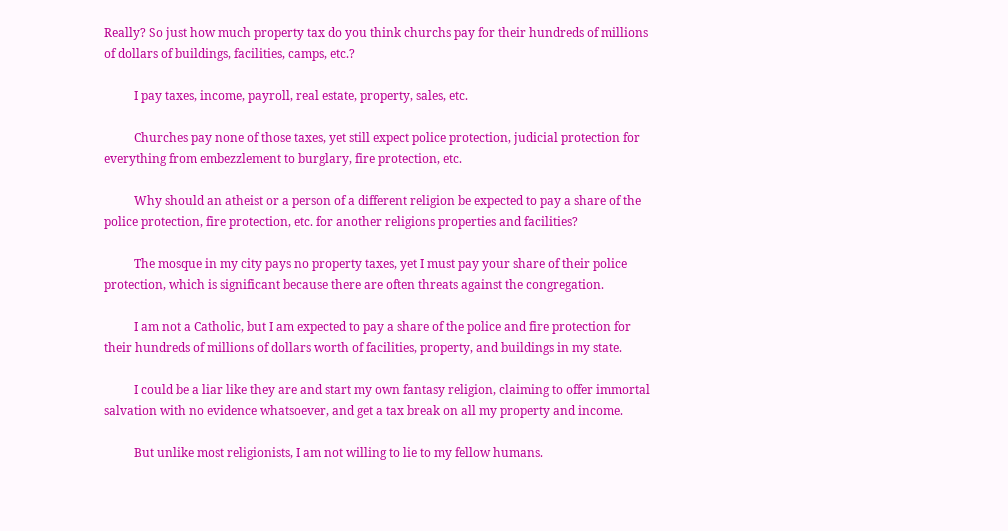Really? So just how much property tax do you think churchs pay for their hundreds of millions of dollars of buildings, facilities, camps, etc.?

          I pay taxes, income, payroll, real estate, property, sales, etc.

          Churches pay none of those taxes, yet still expect police protection, judicial protection for everything from embezzlement to burglary, fire protection, etc.

          Why should an atheist or a person of a different religion be expected to pay a share of the police protection, fire protection, etc. for another religions properties and facilities?

          The mosque in my city pays no property taxes, yet I must pay your share of their police protection, which is significant because there are often threats against the congregation.

          I am not a Catholic, but I am expected to pay a share of the police and fire protection for their hundreds of millions of dollars worth of facilities, property, and buildings in my state.

          I could be a liar like they are and start my own fantasy religion, claiming to offer immortal salvation with no evidence whatsoever, and get a tax break on all my property and income.

          But unlike most religionists, I am not willing to lie to my fellow humans.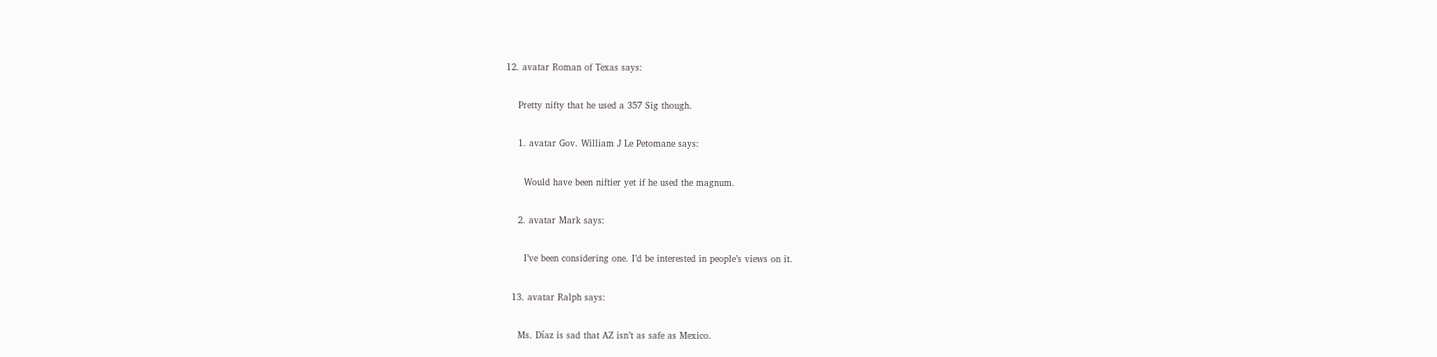12. avatar Roman of Texas says:

    Pretty nifty that he used a 357 Sig though.

    1. avatar Gov. William J Le Petomane says:

      Would have been niftier yet if he used the magnum.

    2. avatar Mark says:

      I’ve been considering one. I’d be interested in people’s views on it.

  13. avatar Ralph says:

    Ms. Díaz is sad that AZ isn’t as safe as Mexico.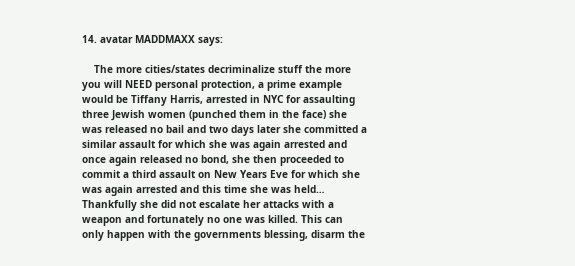14. avatar MADDMAXX says:

    The more cities/states decriminalize stuff the more you will NEED personal protection, a prime example would be Tiffany Harris, arrested in NYC for assaulting three Jewish women (punched them in the face) she was released no bail and two days later she committed a similar assault for which she was again arrested and once again released no bond, she then proceeded to commit a third assault on New Years Eve for which she was again arrested and this time she was held… Thankfully she did not escalate her attacks with a weapon and fortunately no one was killed. This can only happen with the governments blessing, disarm the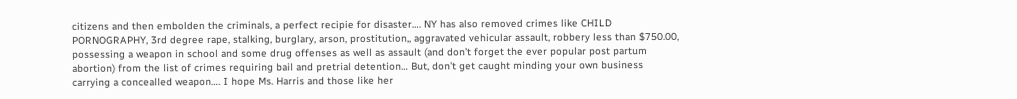citizens and then embolden the criminals, a perfect recipie for disaster…. NY has also removed crimes like CHILD PORNOGRAPHY, 3rd degree rape, stalking, burglary, arson, prostitution,, aggravated vehicular assault, robbery less than $750.00, possessing a weapon in school and some drug offenses as well as assault (and don’t forget the ever popular post partum abortion) from the list of crimes requiring bail and pretrial detention… But, don’t get caught minding your own business carrying a concealled weapon…. I hope Ms. Harris and those like her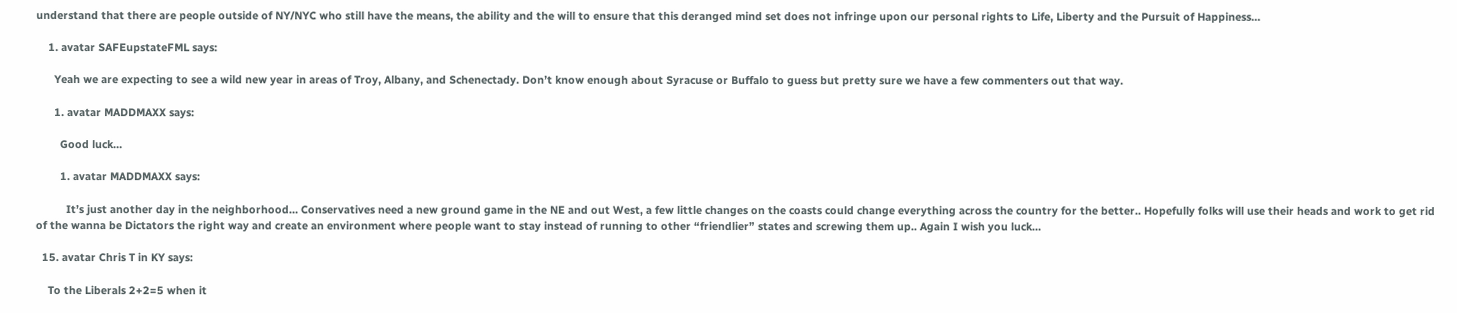understand that there are people outside of NY/NYC who still have the means, the ability and the will to ensure that this deranged mind set does not infringe upon our personal rights to Life, Liberty and the Pursuit of Happiness…

    1. avatar SAFEupstateFML says:

      Yeah we are expecting to see a wild new year in areas of Troy, Albany, and Schenectady. Don’t know enough about Syracuse or Buffalo to guess but pretty sure we have a few commenters out that way.

      1. avatar MADDMAXX says:

        Good luck…

        1. avatar MADDMAXX says:

          It’s just another day in the neighborhood… Conservatives need a new ground game in the NE and out West, a few little changes on the coasts could change everything across the country for the better.. Hopefully folks will use their heads and work to get rid of the wanna be Dictators the right way and create an environment where people want to stay instead of running to other “friendlier” states and screwing them up.. Again I wish you luck…

  15. avatar Chris T in KY says:

    To the Liberals 2+2=5 when it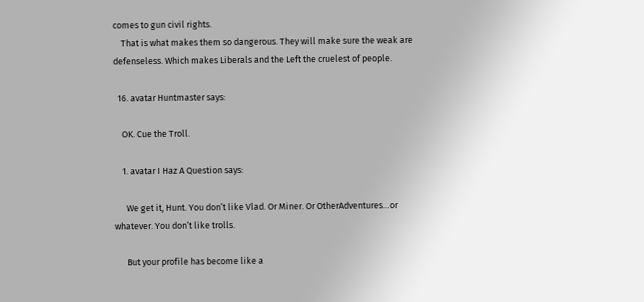comes to gun civil rights.
    That is what makes them so dangerous. They will make sure the weak are defenseless. Which makes Liberals and the Left the cruelest of people.

  16. avatar Huntmaster says:

    OK. Cue the Troll.

    1. avatar I Haz A Question says:

      We get it, Hunt. You don’t like Vlad. Or Miner. Or OtherAdventures…or whatever. You don’t like trolls.

      But your profile has become like a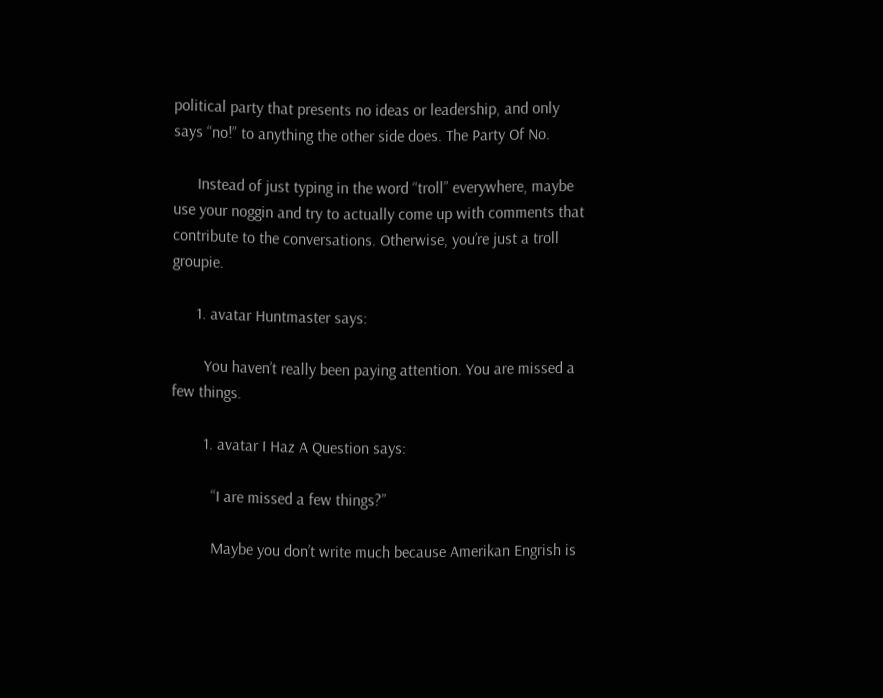political party that presents no ideas or leadership, and only says “no!” to anything the other side does. The Party Of No.

      Instead of just typing in the word “troll” everywhere, maybe use your noggin and try to actually come up with comments that contribute to the conversations. Otherwise, you’re just a troll groupie.

      1. avatar Huntmaster says:

        You haven’t really been paying attention. You are missed a few things.

        1. avatar I Haz A Question says:

          “I are missed a few things?”

          Maybe you don’t write much because Amerikan Engrish is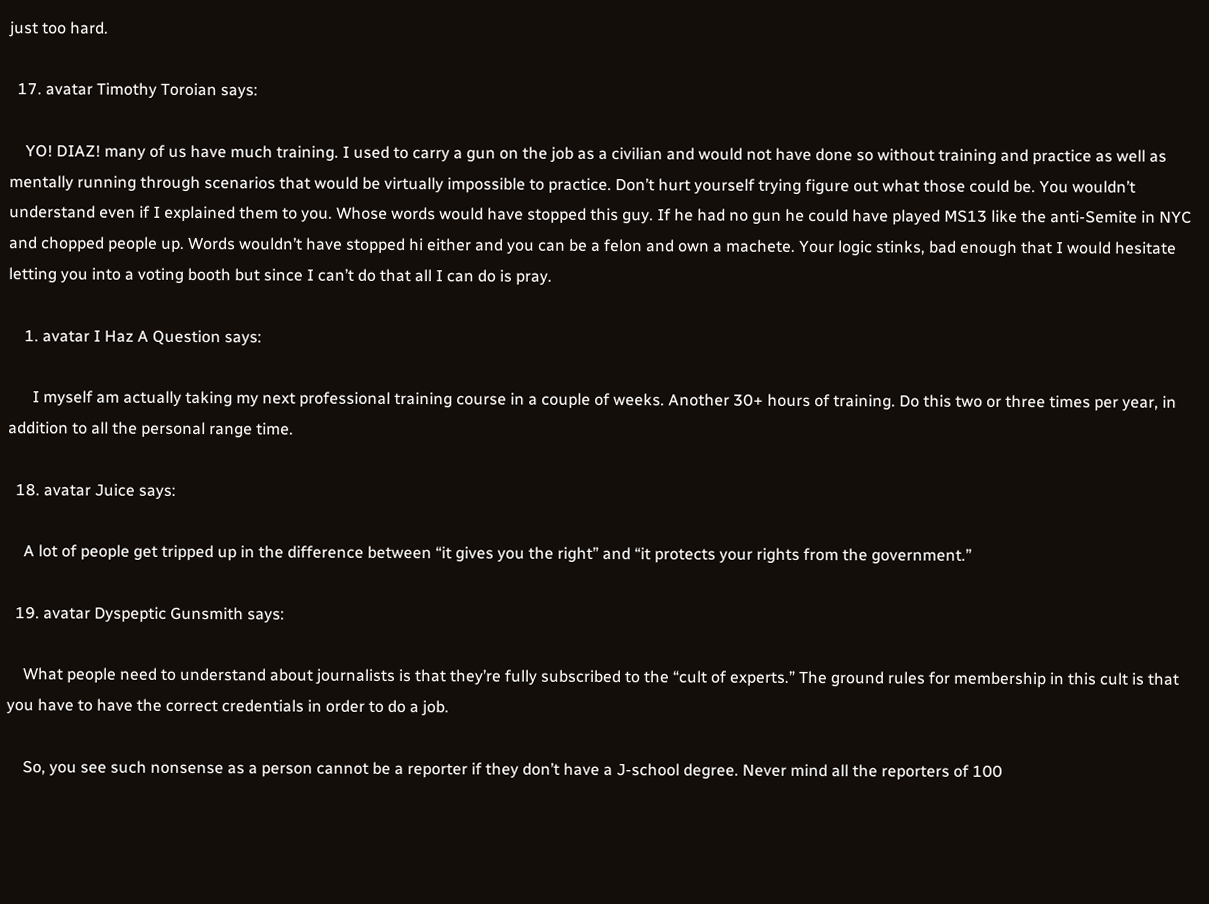just too hard.

  17. avatar Timothy Toroian says:

    YO! DIAZ! many of us have much training. I used to carry a gun on the job as a civilian and would not have done so without training and practice as well as mentally running through scenarios that would be virtually impossible to practice. Don’t hurt yourself trying figure out what those could be. You wouldn’t understand even if I explained them to you. Whose words would have stopped this guy. If he had no gun he could have played MS13 like the anti-Semite in NYC and chopped people up. Words wouldn’t have stopped hi either and you can be a felon and own a machete. Your logic stinks, bad enough that I would hesitate letting you into a voting booth but since I can’t do that all I can do is pray.

    1. avatar I Haz A Question says:

      I myself am actually taking my next professional training course in a couple of weeks. Another 30+ hours of training. Do this two or three times per year, in addition to all the personal range time.

  18. avatar Juice says:

    A lot of people get tripped up in the difference between “it gives you the right” and “it protects your rights from the government.”

  19. avatar Dyspeptic Gunsmith says:

    What people need to understand about journalists is that they’re fully subscribed to the “cult of experts.” The ground rules for membership in this cult is that you have to have the correct credentials in order to do a job.

    So, you see such nonsense as a person cannot be a reporter if they don’t have a J-school degree. Never mind all the reporters of 100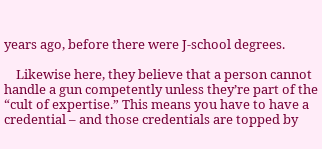years ago, before there were J-school degrees.

    Likewise here, they believe that a person cannot handle a gun competently unless they’re part of the “cult of expertise.” This means you have to have a credential – and those credentials are topped by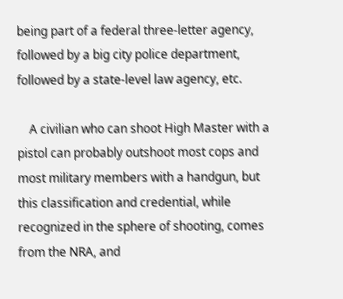being part of a federal three-letter agency, followed by a big city police department, followed by a state-level law agency, etc.

    A civilian who can shoot High Master with a pistol can probably outshoot most cops and most military members with a handgun, but this classification and credential, while recognized in the sphere of shooting, comes from the NRA, and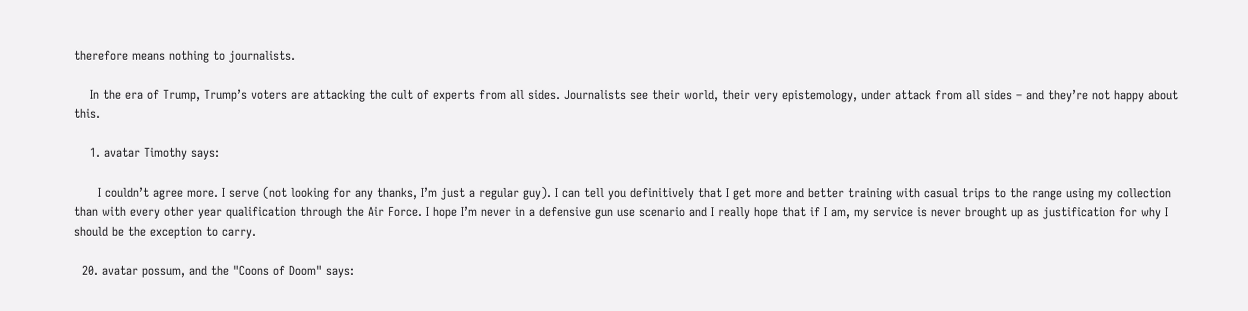therefore means nothing to journalists.

    In the era of Trump, Trump’s voters are attacking the cult of experts from all sides. Journalists see their world, their very epistemology, under attack from all sides – and they’re not happy about this.

    1. avatar Timothy says:

      I couldn’t agree more. I serve (not looking for any thanks, I’m just a regular guy). I can tell you definitively that I get more and better training with casual trips to the range using my collection than with every other year qualification through the Air Force. I hope I’m never in a defensive gun use scenario and I really hope that if I am, my service is never brought up as justification for why I should be the exception to carry.

  20. avatar possum, and the "Coons of Doom" says: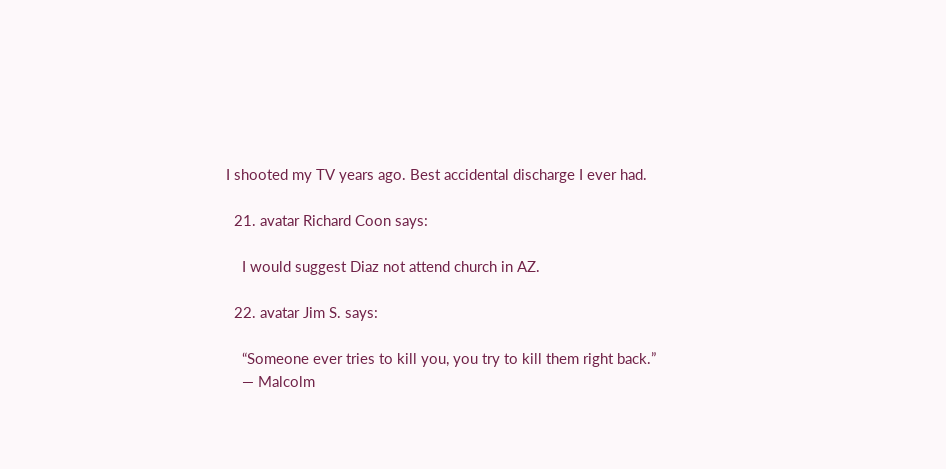I shooted my TV years ago. Best accidental discharge I ever had.

  21. avatar Richard Coon says:

    I would suggest Diaz not attend church in AZ.

  22. avatar Jim S. says:

    “Someone ever tries to kill you, you try to kill them right back.”
    — Malcolm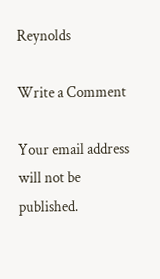Reynolds

Write a Comment

Your email address will not be published.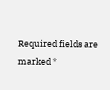Required fields are marked *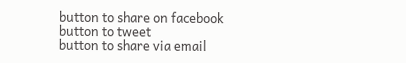button to share on facebook
button to tweet
button to share via email